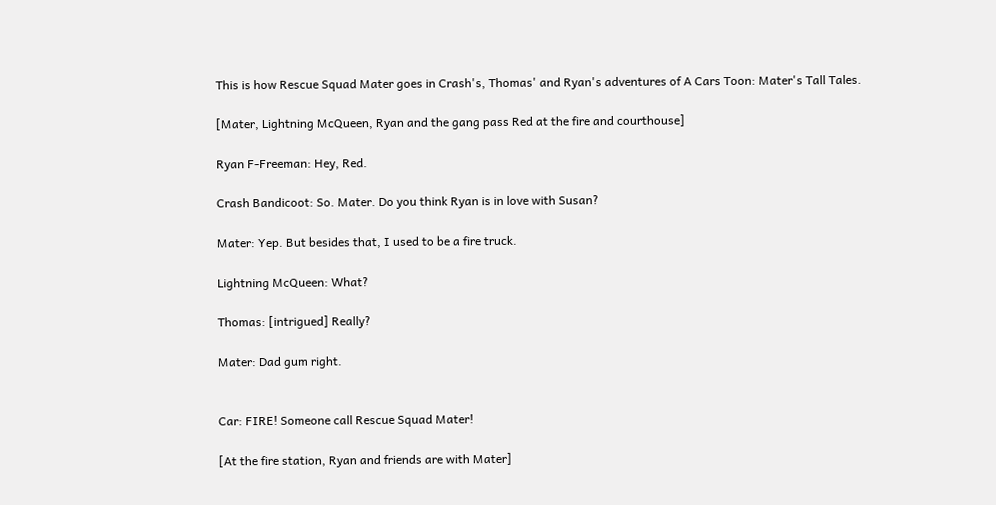This is how Rescue Squad Mater goes in Crash's, Thomas' and Ryan's adventures of A Cars Toon: Mater's Tall Tales.

[Mater, Lightning McQueen, Ryan and the gang pass Red at the fire and courthouse]

Ryan F-Freeman: Hey, Red.

Crash Bandicoot: So. Mater. Do you think Ryan is in love with Susan?

Mater: Yep. But besides that, I used to be a fire truck.

Lightning McQueen: What?

Thomas: [intrigued] Really?

Mater: Dad gum right.


Car: FIRE! Someone call Rescue Squad Mater!

[At the fire station, Ryan and friends are with Mater]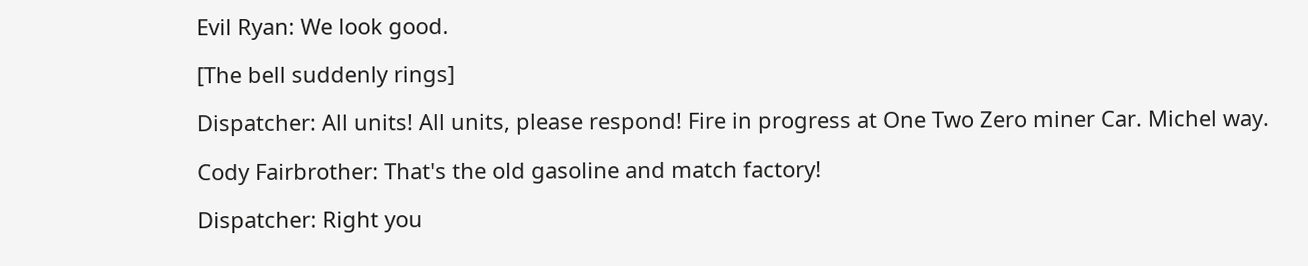Evil Ryan: We look good.

[The bell suddenly rings]

Dispatcher: All units! All units, please respond! Fire in progress at One Two Zero miner Car. Michel way.

Cody Fairbrother: That's the old gasoline and match factory!

Dispatcher: Right you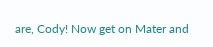are, Cody! Now get on Mater and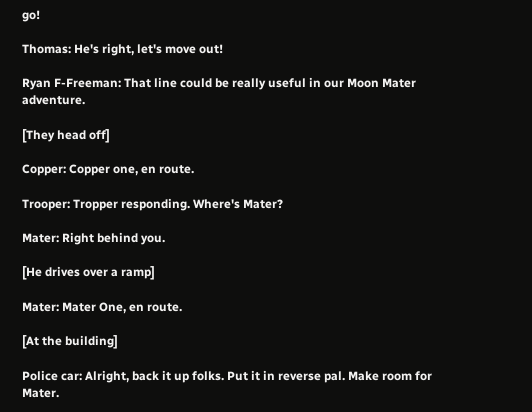go!

Thomas: He's right, let's move out!

Ryan F-Freeman: That line could be really useful in our Moon Mater adventure.

[They head off]

Copper: Copper one, en route.

Trooper: Tropper responding. Where's Mater?

Mater: Right behind you.

[He drives over a ramp]

Mater: Mater One, en route.

[At the building]

Police car: Alright, back it up folks. Put it in reverse pal. Make room for Mater.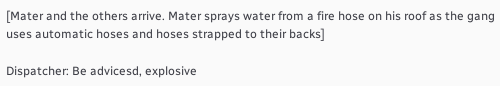[Mater and the others arrive. Mater sprays water from a fire hose on his roof as the gang uses automatic hoses and hoses strapped to their backs]

Dispatcher: Be advicesd, explosive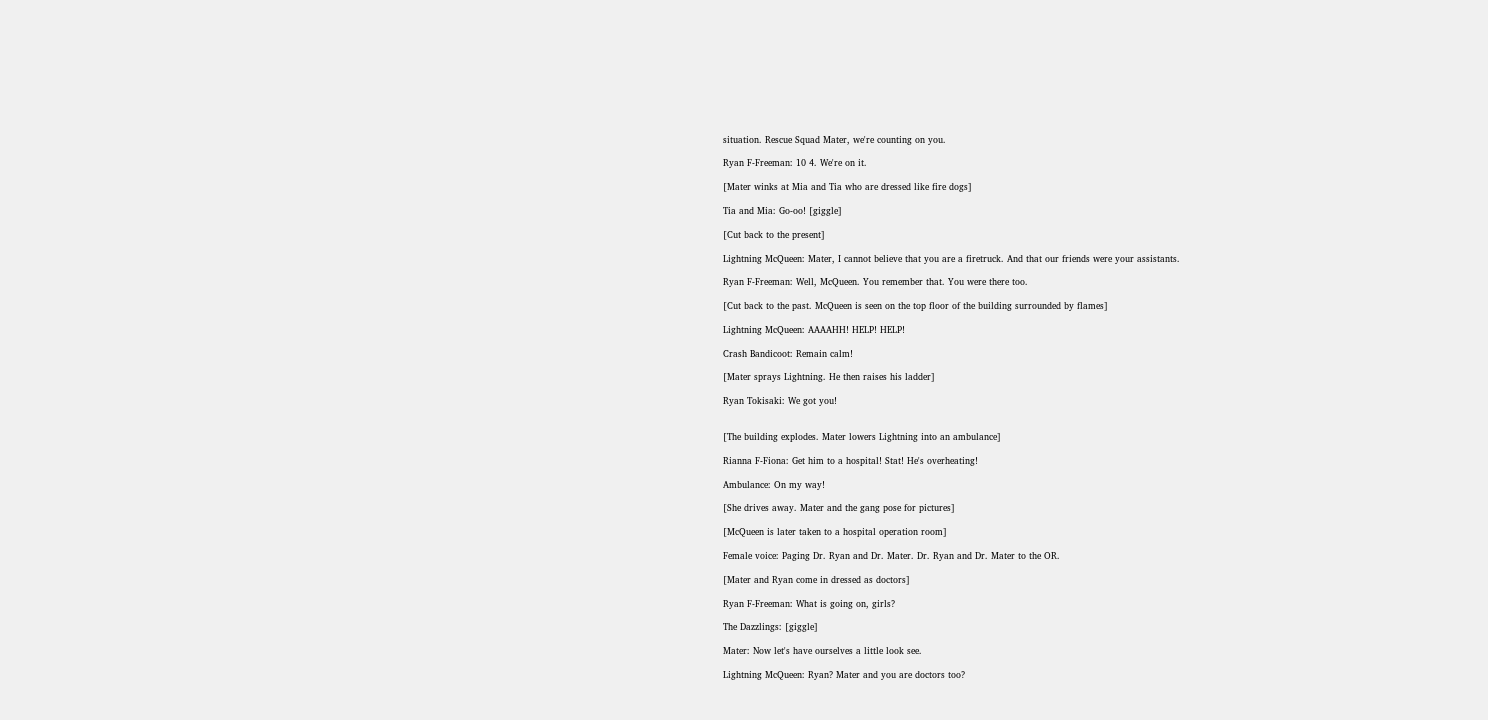situation. Rescue Squad Mater, we're counting on you.

Ryan F-Freeman: 10 4. We're on it.

[Mater winks at Mia and Tia who are dressed like fire dogs]

Tia and Mia: Go-oo! [giggle]

[Cut back to the present]

Lightning McQueen: Mater, I cannot believe that you are a firetruck. And that our friends were your assistants.

Ryan F-Freeman: Well, McQueen. You remember that. You were there too.

[Cut back to the past. McQueen is seen on the top floor of the building surrounded by flames]

Lightning McQueen: AAAAHH! HELP! HELP!

Crash Bandicoot: Remain calm!

[Mater sprays Lightning. He then raises his ladder]

Ryan Tokisaki: We got you!


[The building explodes. Mater lowers Lightning into an ambulance]

Rianna F-Fiona: Get him to a hospital! Stat! He's overheating!

Ambulance: On my way!

[She drives away. Mater and the gang pose for pictures]

[McQueen is later taken to a hospital operation room]

Female voice: Paging Dr. Ryan and Dr. Mater. Dr. Ryan and Dr. Mater to the OR.

[Mater and Ryan come in dressed as doctors]

Ryan F-Freeman: What is going on, girls?

The Dazzlings: [giggle]

Mater: Now let's have ourselves a little look see.

Lightning McQueen: Ryan? Mater and you are doctors too?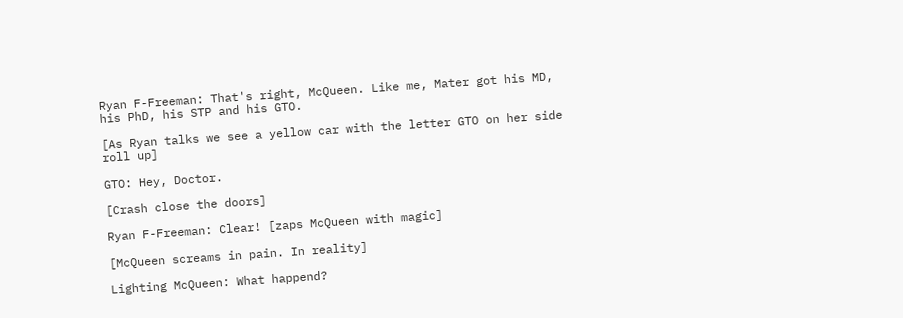Ryan F-Freeman: That's right, McQueen. Like me, Mater got his MD, his PhD, his STP and his GTO.

[As Ryan talks we see a yellow car with the letter GTO on her side roll up]

GTO: Hey, Doctor.

[Crash close the doors]

Ryan F-Freeman: Clear! [zaps McQueen with magic]

[McQueen screams in pain. In reality]

Lighting McQueen: What happend?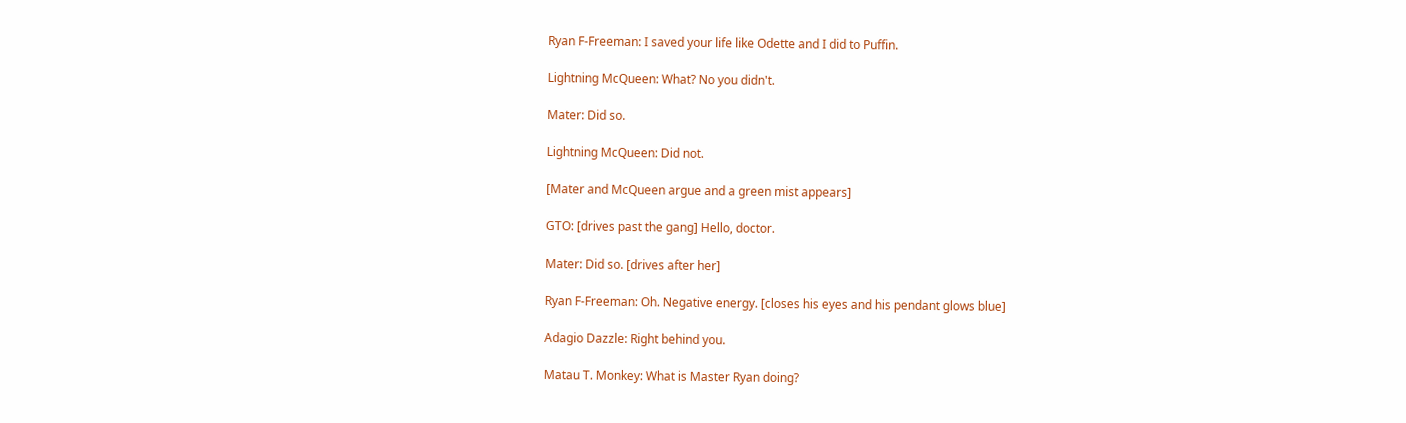Ryan F-Freeman: I saved your life like Odette and I did to Puffin.

Lightning McQueen: What? No you didn't.

Mater: Did so.

Lightning McQueen: Did not.

[Mater and McQueen argue and a green mist appears]

GTO: [drives past the gang] Hello, doctor.

Mater: Did so. [drives after her]

Ryan F-Freeman: Oh. Negative energy. [closes his eyes and his pendant glows blue]

Adagio Dazzle: Right behind you.

Matau T. Monkey: What is Master Ryan doing?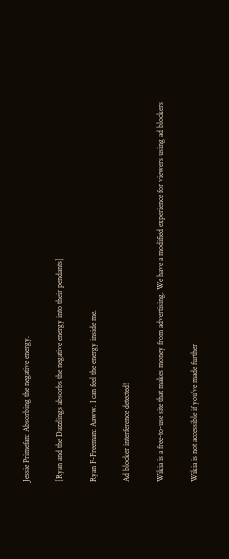Jessie Primefan: Absorbing the negative energy.

[Ryan and the Dazzlings absorbs the negative energy into their pendants]

Ryan F-Freeman: Aaww. I can feel the energy inside me.

Ad blocker interference detected!

Wikia is a free-to-use site that makes money from advertising. We have a modified experience for viewers using ad blockers

Wikia is not accessible if you’ve made further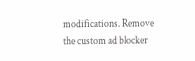modifications. Remove the custom ad blocker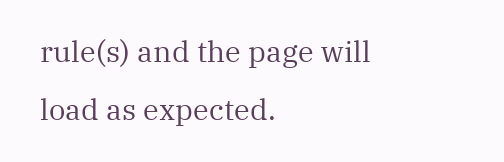rule(s) and the page will load as expected.